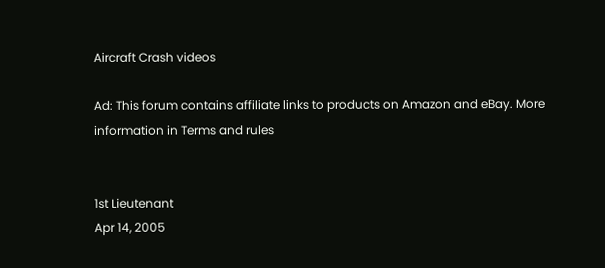Aircraft Crash videos

Ad: This forum contains affiliate links to products on Amazon and eBay. More information in Terms and rules


1st Lieutenant
Apr 14, 2005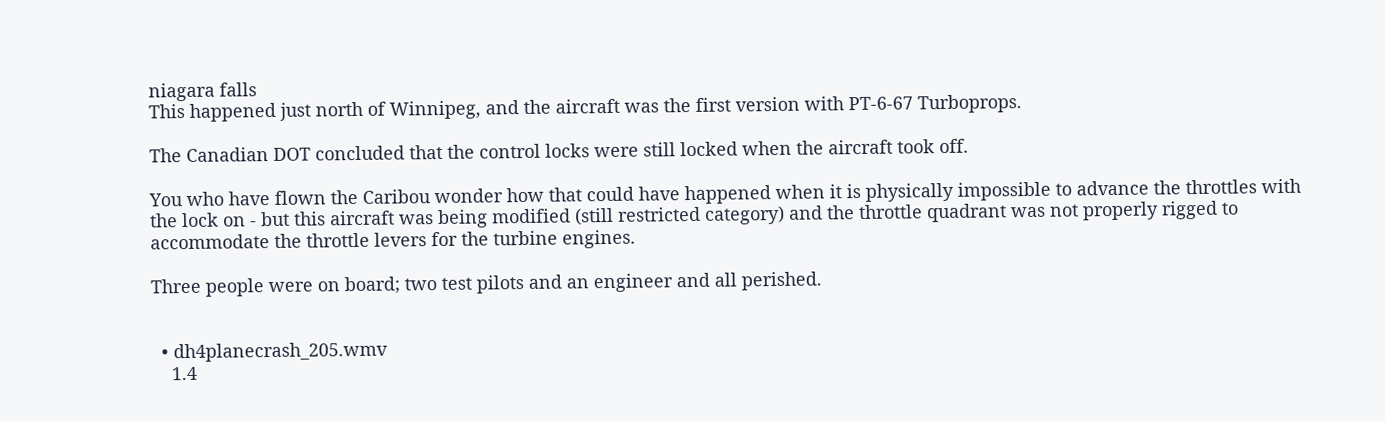niagara falls
This happened just north of Winnipeg, and the aircraft was the first version with PT-6-67 Turboprops.

The Canadian DOT concluded that the control locks were still locked when the aircraft took off.

You who have flown the Caribou wonder how that could have happened when it is physically impossible to advance the throttles with the lock on - but this aircraft was being modified (still restricted category) and the throttle quadrant was not properly rigged to accommodate the throttle levers for the turbine engines.

Three people were on board; two test pilots and an engineer and all perished.


  • dh4planecrash_205.wmv
    1.4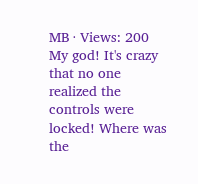MB · Views: 200
My god! It's crazy that no one realized the controls were locked! Where was the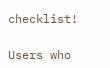checklist!

Users who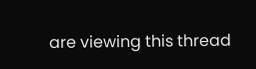are viewing this thread